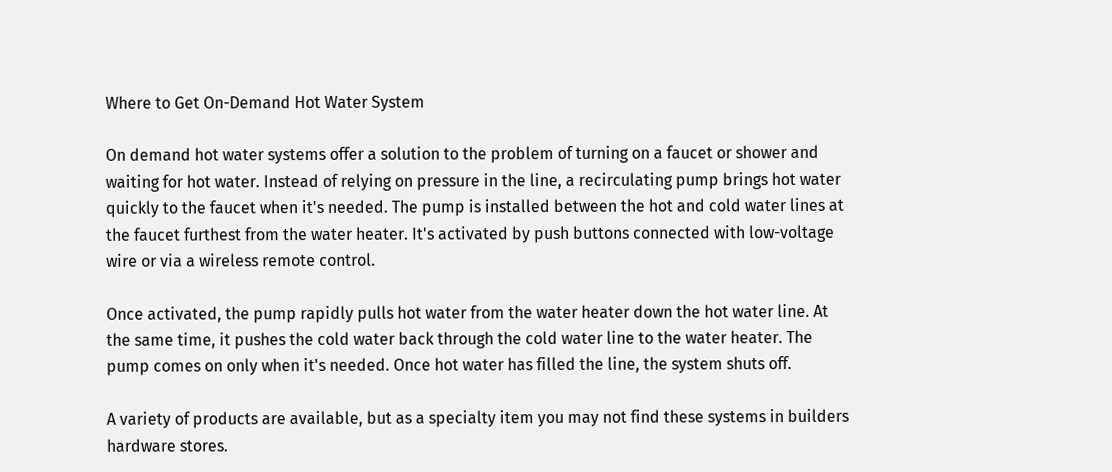Where to Get On-Demand Hot Water System

On demand hot water systems offer a solution to the problem of turning on a faucet or shower and waiting for hot water. Instead of relying on pressure in the line, a recirculating pump brings hot water quickly to the faucet when it's needed. The pump is installed between the hot and cold water lines at the faucet furthest from the water heater. It's activated by push buttons connected with low-voltage wire or via a wireless remote control.

Once activated, the pump rapidly pulls hot water from the water heater down the hot water line. At the same time, it pushes the cold water back through the cold water line to the water heater. The pump comes on only when it's needed. Once hot water has filled the line, the system shuts off.

A variety of products are available, but as a specialty item you may not find these systems in builders hardware stores.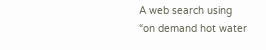A web search using “on demand hot water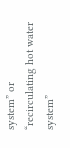system” or “recirculating hot water system”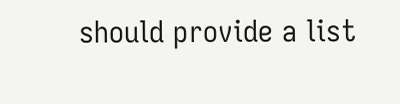should provide a list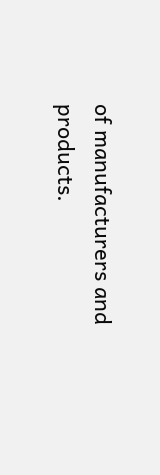of manufacturers and products.